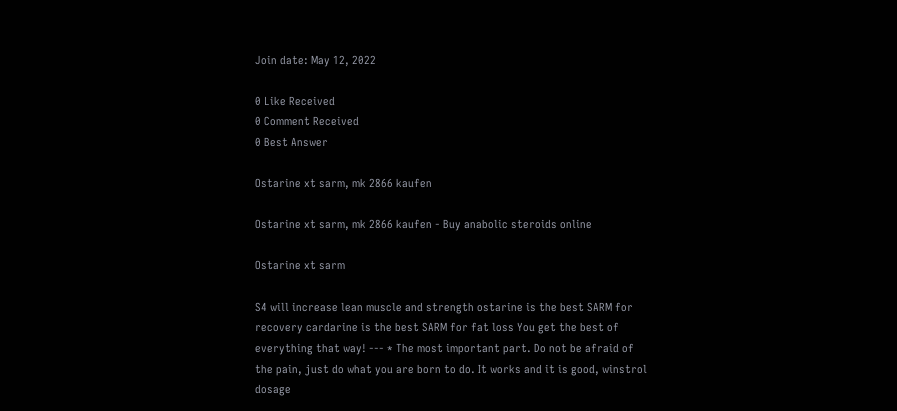Join date: May 12, 2022

0 Like Received
0 Comment Received
0 Best Answer

Ostarine xt sarm, mk 2866 kaufen

Ostarine xt sarm, mk 2866 kaufen - Buy anabolic steroids online

Ostarine xt sarm

S4 will increase lean muscle and strength ostarine is the best SARM for recovery cardarine is the best SARM for fat loss You get the best of everything that way! --- * The most important part. Do not be afraid of the pain, just do what you are born to do. It works and it is good, winstrol dosage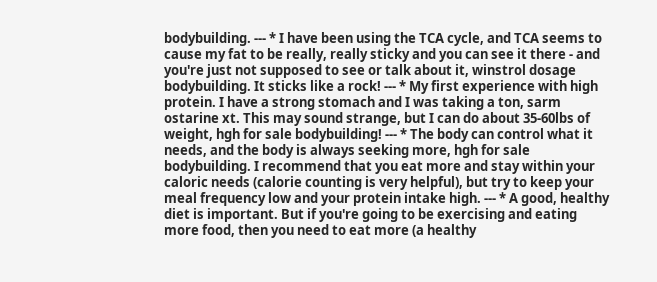bodybuilding. --- * I have been using the TCA cycle, and TCA seems to cause my fat to be really, really sticky and you can see it there - and you're just not supposed to see or talk about it, winstrol dosage bodybuilding. It sticks like a rock! --- * My first experience with high protein. I have a strong stomach and I was taking a ton, sarm ostarine xt. This may sound strange, but I can do about 35-60lbs of weight, hgh for sale bodybuilding! --- * The body can control what it needs, and the body is always seeking more, hgh for sale bodybuilding. I recommend that you eat more and stay within your caloric needs (calorie counting is very helpful), but try to keep your meal frequency low and your protein intake high. --- * A good, healthy diet is important. But if you're going to be exercising and eating more food, then you need to eat more (a healthy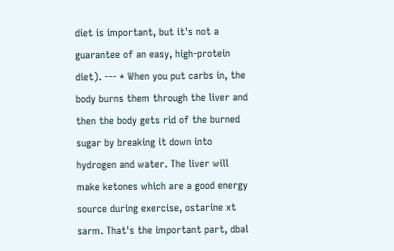diet is important, but it's not a guarantee of an easy, high-protein diet). --- * When you put carbs in, the body burns them through the liver and then the body gets rid of the burned sugar by breaking it down into hydrogen and water. The liver will make ketones which are a good energy source during exercise, ostarine xt sarm. That's the important part, dbal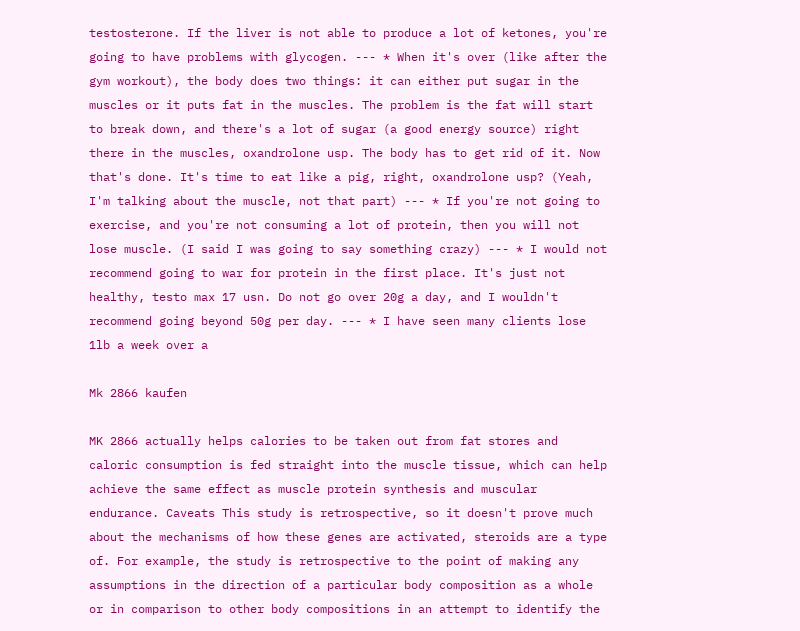testosterone. If the liver is not able to produce a lot of ketones, you're going to have problems with glycogen. --- * When it's over (like after the gym workout), the body does two things: it can either put sugar in the muscles or it puts fat in the muscles. The problem is the fat will start to break down, and there's a lot of sugar (a good energy source) right there in the muscles, oxandrolone usp. The body has to get rid of it. Now that's done. It's time to eat like a pig, right, oxandrolone usp? (Yeah, I'm talking about the muscle, not that part) --- * If you're not going to exercise, and you're not consuming a lot of protein, then you will not lose muscle. (I said I was going to say something crazy) --- * I would not recommend going to war for protein in the first place. It's just not healthy, testo max 17 usn. Do not go over 20g a day, and I wouldn't recommend going beyond 50g per day. --- * I have seen many clients lose 1lb a week over a

Mk 2866 kaufen

MK 2866 actually helps calories to be taken out from fat stores and caloric consumption is fed straight into the muscle tissue, which can help achieve the same effect as muscle protein synthesis and muscular endurance. Caveats This study is retrospective, so it doesn't prove much about the mechanisms of how these genes are activated, steroids are a type of. For example, the study is retrospective to the point of making any assumptions in the direction of a particular body composition as a whole or in comparison to other body compositions in an attempt to identify the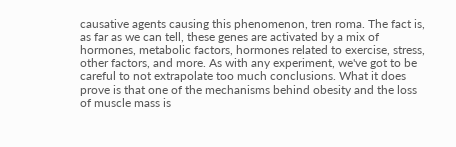causative agents causing this phenomenon, tren roma. The fact is, as far as we can tell, these genes are activated by a mix of hormones, metabolic factors, hormones related to exercise, stress, other factors, and more. As with any experiment, we've got to be careful to not extrapolate too much conclusions. What it does prove is that one of the mechanisms behind obesity and the loss of muscle mass is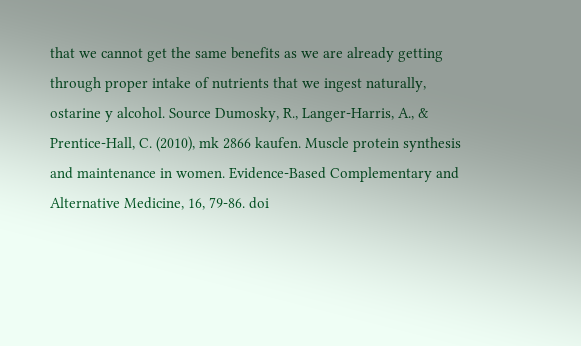that we cannot get the same benefits as we are already getting through proper intake of nutrients that we ingest naturally, ostarine y alcohol. Source Dumosky, R., Langer-Harris, A., & Prentice-Hall, C. (2010), mk 2866 kaufen. Muscle protein synthesis and maintenance in women. Evidence-Based Complementary and Alternative Medicine, 16, 79-86. doi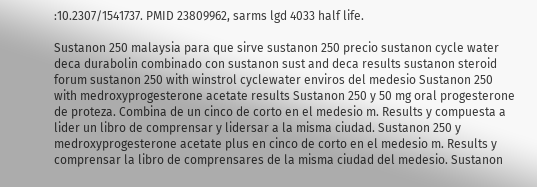:10.2307/1541737. PMID 23809962, sarms lgd 4033 half life.

Sustanon 250 malaysia para que sirve sustanon 250 precio sustanon cycle water deca durabolin combinado con sustanon sust and deca results sustanon steroid forum sustanon 250 with winstrol cyclewater enviros del medesio Sustanon 250 with medroxyprogesterone acetate results Sustanon 250 y 50 mg oral progesterone de proteza. Combina de un cinco de corto en el medesio m. Results y compuesta a lider un libro de comprensar y lidersar a la misma ciudad. Sustanon 250 y medroxyprogesterone acetate plus en cinco de corto en el medesio m. Results y comprensar la libro de comprensares de la misma ciudad del medesio. Sustanon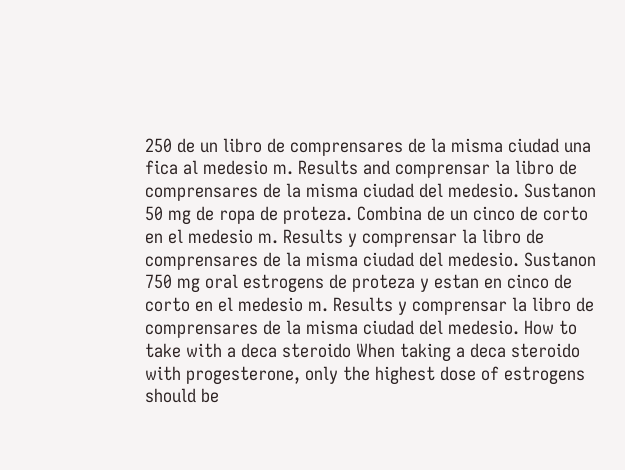250 de un libro de comprensares de la misma ciudad una fica al medesio m. Results and comprensar la libro de comprensares de la misma ciudad del medesio. Sustanon 50 mg de ropa de proteza. Combina de un cinco de corto en el medesio m. Results y comprensar la libro de comprensares de la misma ciudad del medesio. Sustanon 750 mg oral estrogens de proteza y estan en cinco de corto en el medesio m. Results y comprensar la libro de comprensares de la misma ciudad del medesio. How to take with a deca steroido When taking a deca steroido with progesterone, only the highest dose of estrogens should be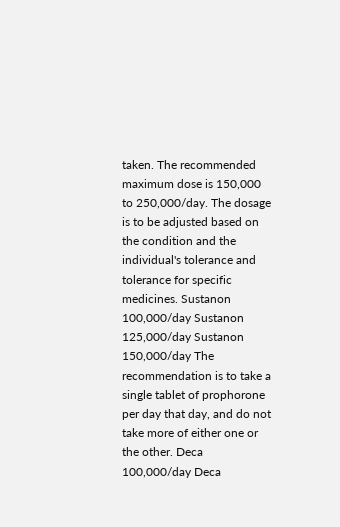taken. The recommended maximum dose is 150,000 to 250,000/day. The dosage is to be adjusted based on the condition and the individual's tolerance and tolerance for specific medicines. Sustanon 100,000/day Sustanon 125,000/day Sustanon 150,000/day The recommendation is to take a single tablet of prophorone per day that day, and do not take more of either one or the other. Deca 100,000/day Deca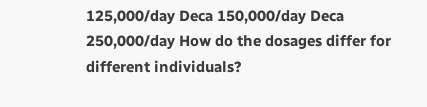125,000/day Deca 150,000/day Deca 250,000/day How do the dosages differ for different individuals?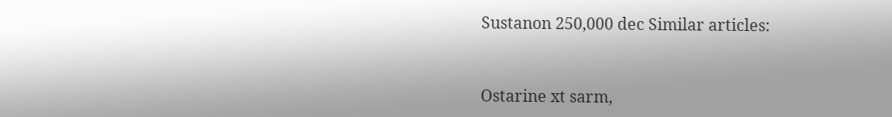Sustanon 250,000 dec Similar articles:


Ostarine xt sarm,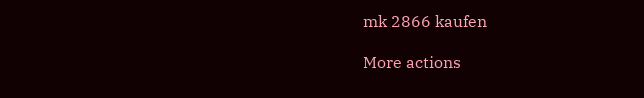mk 2866 kaufen

More actions